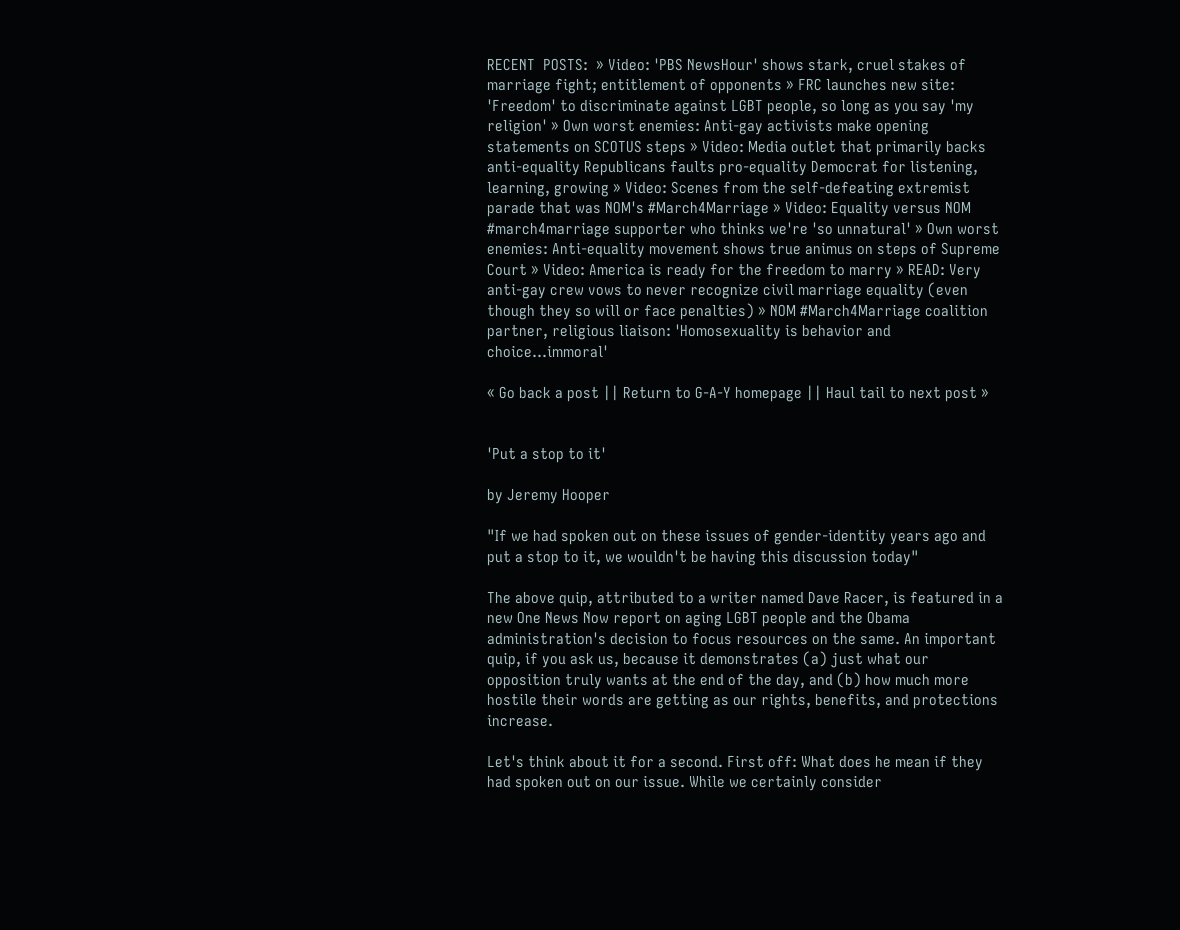RECENT  POSTS:  » Video: 'PBS NewsHour' shows stark, cruel stakes of marriage fight; entitlement of opponents » FRC launches new site: 'Freedom' to discriminate against LGBT people, so long as you say 'my religion' » Own worst enemies: Anti-gay activists make opening statements on SCOTUS steps » Video: Media outlet that primarily backs anti-equality Republicans faults pro-equality Democrat for listening, learning, growing » Video: Scenes from the self-defeating extremist parade that was NOM's #March4Marriage » Video: Equality versus NOM #march4marriage supporter who thinks we're 'so unnatural' » Own worst enemies: Anti-equality movement shows true animus on steps of Supreme Court » Video: America is ready for the freedom to marry » READ: Very anti-gay crew vows to never recognize civil marriage equality (even though they so will or face penalties) » NOM #March4Marriage coalition partner, religious liaison: 'Homosexuality is behavior and choice...immoral'

« Go back a post || Return to G-A-Y homepage || Haul tail to next post »


'Put a stop to it'

by Jeremy Hooper

"If we had spoken out on these issues of gender-identity years ago and put a stop to it, we wouldn't be having this discussion today"

The above quip, attributed to a writer named Dave Racer, is featured in a new One News Now report on aging LGBT people and the Obama administration's decision to focus resources on the same. An important quip, if you ask us, because it demonstrates (a) just what our opposition truly wants at the end of the day, and (b) how much more hostile their words are getting as our rights, benefits, and protections increase.

Let's think about it for a second. First off: What does he mean if they had spoken out on our issue. While we certainly consider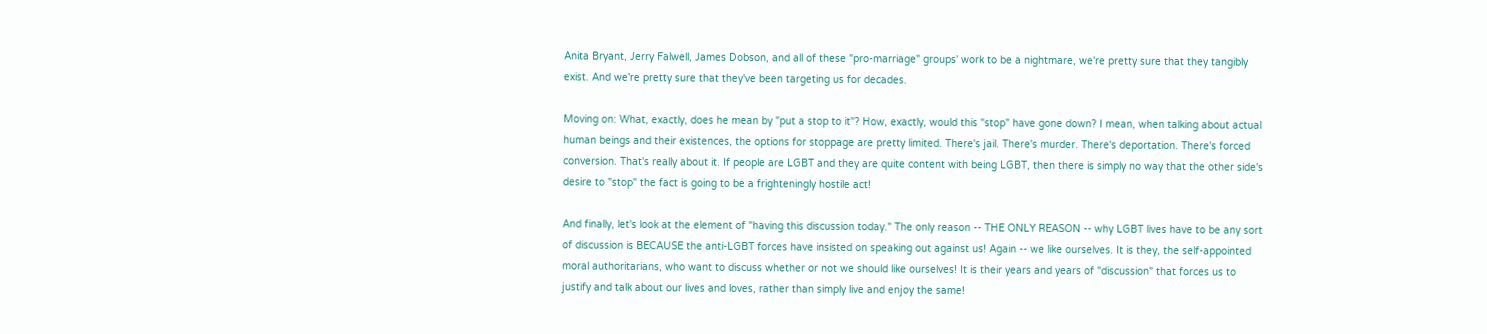Anita Bryant, Jerry Falwell, James Dobson, and all of these "pro-marriage" groups' work to be a nightmare, we're pretty sure that they tangibly exist. And we're pretty sure that they've been targeting us for decades.

Moving on: What, exactly, does he mean by "put a stop to it"? How, exactly, would this "stop" have gone down? I mean, when talking about actual human beings and their existences, the options for stoppage are pretty limited. There's jail. There's murder. There's deportation. There's forced conversion. That's really about it. If people are LGBT and they are quite content with being LGBT, then there is simply no way that the other side's desire to "stop" the fact is going to be a frighteningly hostile act!

And finally, let's look at the element of "having this discussion today." The only reason -- THE ONLY REASON -- why LGBT lives have to be any sort of discussion is BECAUSE the anti-LGBT forces have insisted on speaking out against us! Again -- we like ourselves. It is they, the self-appointed moral authoritarians, who want to discuss whether or not we should like ourselves! It is their years and years of "discussion" that forces us to justify and talk about our lives and loves, rather than simply live and enjoy the same!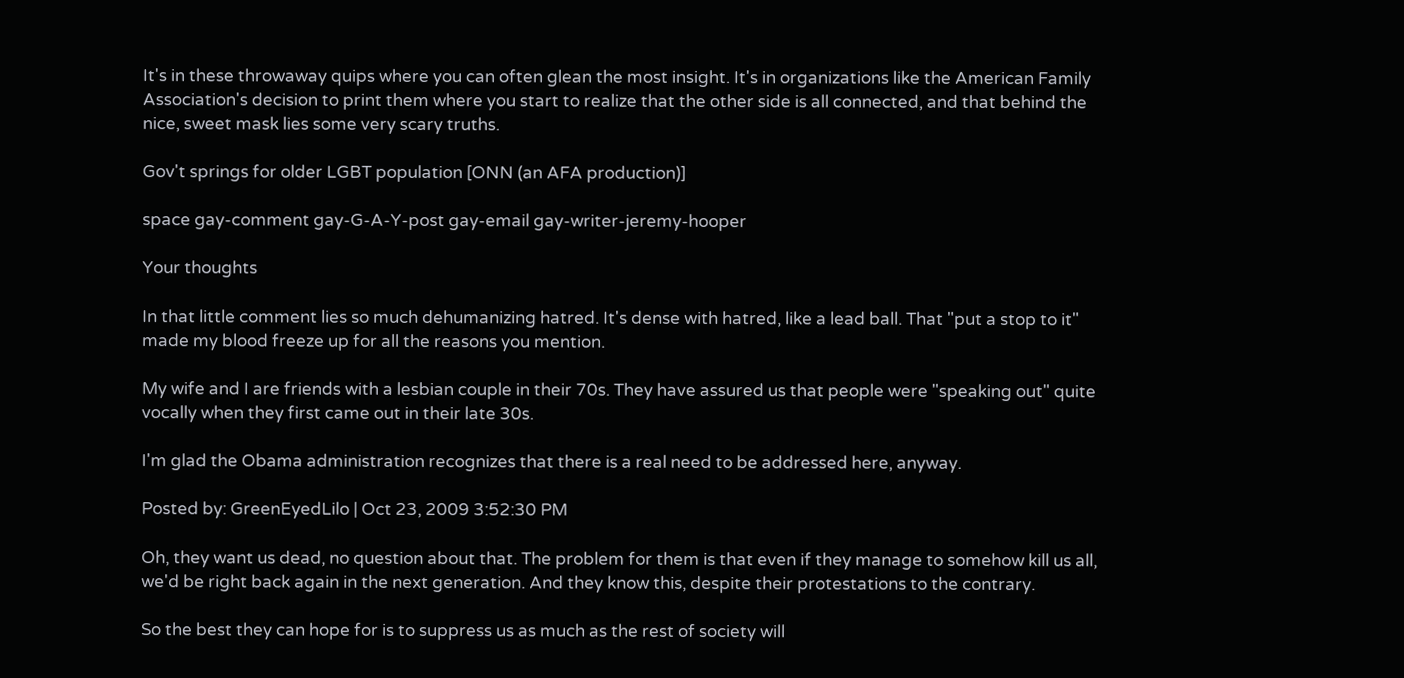It's in these throwaway quips where you can often glean the most insight. It's in organizations like the American Family Association's decision to print them where you start to realize that the other side is all connected, and that behind the nice, sweet mask lies some very scary truths.

Gov't springs for older LGBT population [ONN (an AFA production)]

space gay-comment gay-G-A-Y-post gay-email gay-writer-jeremy-hooper

Your thoughts

In that little comment lies so much dehumanizing hatred. It's dense with hatred, like a lead ball. That "put a stop to it" made my blood freeze up for all the reasons you mention.

My wife and I are friends with a lesbian couple in their 70s. They have assured us that people were "speaking out" quite vocally when they first came out in their late 30s.

I'm glad the Obama administration recognizes that there is a real need to be addressed here, anyway.

Posted by: GreenEyedLilo | Oct 23, 2009 3:52:30 PM

Oh, they want us dead, no question about that. The problem for them is that even if they manage to somehow kill us all, we'd be right back again in the next generation. And they know this, despite their protestations to the contrary.

So the best they can hope for is to suppress us as much as the rest of society will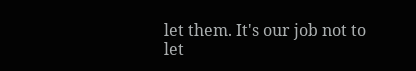let them. It's our job not to let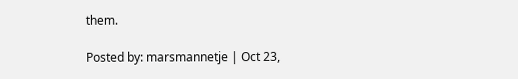them.

Posted by: marsmannetje | Oct 23,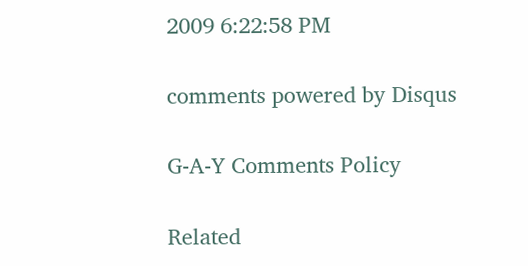2009 6:22:58 PM

comments powered by Disqus

G-A-Y Comments Policy

Related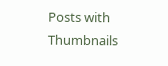Posts with Thumbnails